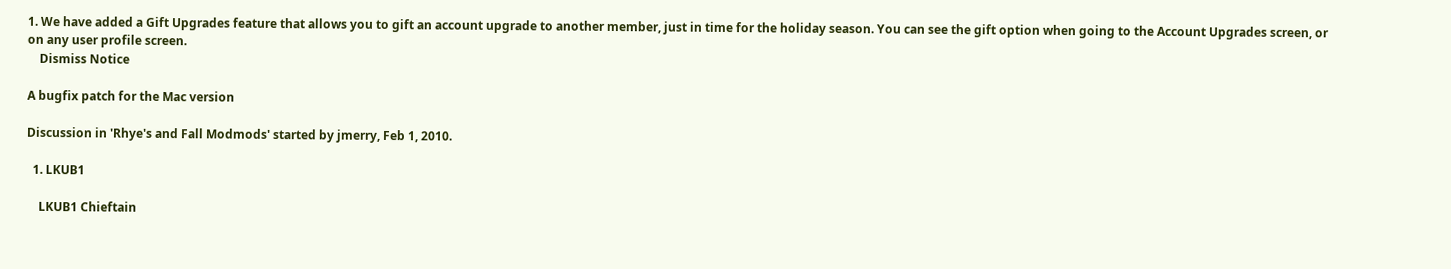1. We have added a Gift Upgrades feature that allows you to gift an account upgrade to another member, just in time for the holiday season. You can see the gift option when going to the Account Upgrades screen, or on any user profile screen.
    Dismiss Notice

A bugfix patch for the Mac version

Discussion in 'Rhye's and Fall Modmods' started by jmerry, Feb 1, 2010.

  1. LKUB1

    LKUB1 Chieftain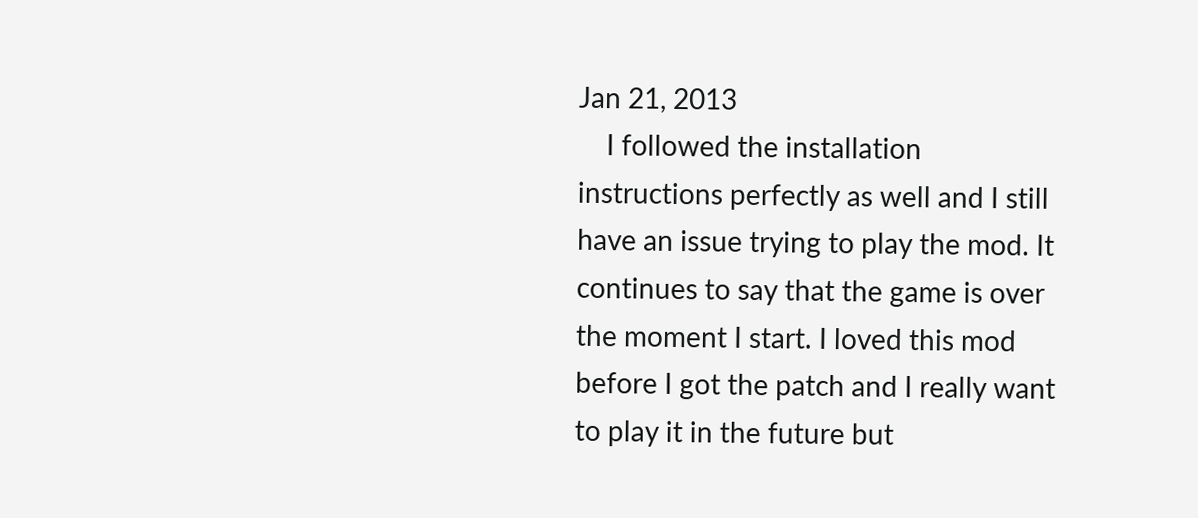Jan 21, 2013
    I followed the installation instructions perfectly as well and I still have an issue trying to play the mod. It continues to say that the game is over the moment I start. I loved this mod before I got the patch and I really want to play it in the future but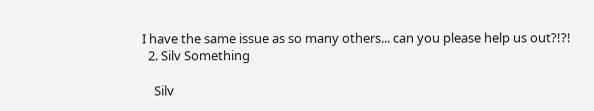I have the same issue as so many others... can you please help us out?!?!
  2. Silv Something

    Silv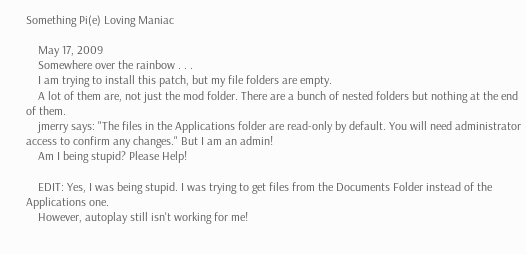Something Pi(e) Loving Maniac

    May 17, 2009
    Somewhere over the rainbow . . .
    I am trying to install this patch, but my file folders are empty.
    A lot of them are, not just the mod folder. There are a bunch of nested folders but nothing at the end of them.
    jmerry says: "The files in the Applications folder are read-only by default. You will need administrator access to confirm any changes." But I am an admin!
    Am I being stupid? Please Help!

    EDIT: Yes, I was being stupid. I was trying to get files from the Documents Folder instead of the Applications one.
    However, autoplay still isn't working for me!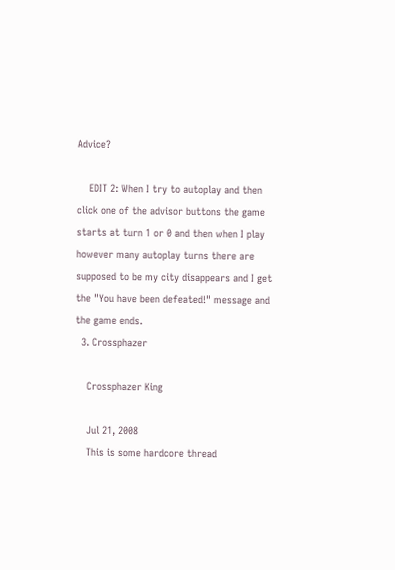Advice?

    EDIT 2: When I try to autoplay and then click one of the advisor buttons the game starts at turn 1 or 0 and then when I play however many autoplay turns there are supposed to be my city disappears and I get the "You have been defeated!" message and the game ends.
  3. Crossphazer

    Crossphazer King

    Jul 21, 2008
    This is some hardcore thread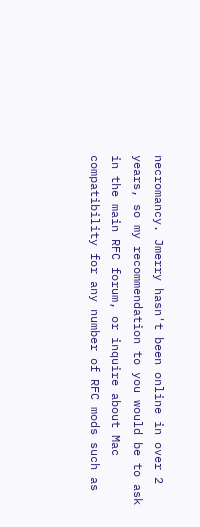necromancy. Jmerry hasn't been online in over 2 years, so my recommendation to you would be to ask in the main RFC forum, or inquire about Mac compatibility for any number of RFC mods such as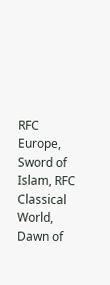RFC Europe, Sword of Islam, RFC Classical World, Dawn of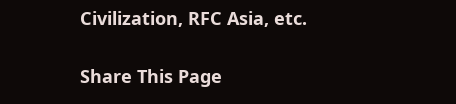Civilization, RFC Asia, etc.

Share This Page